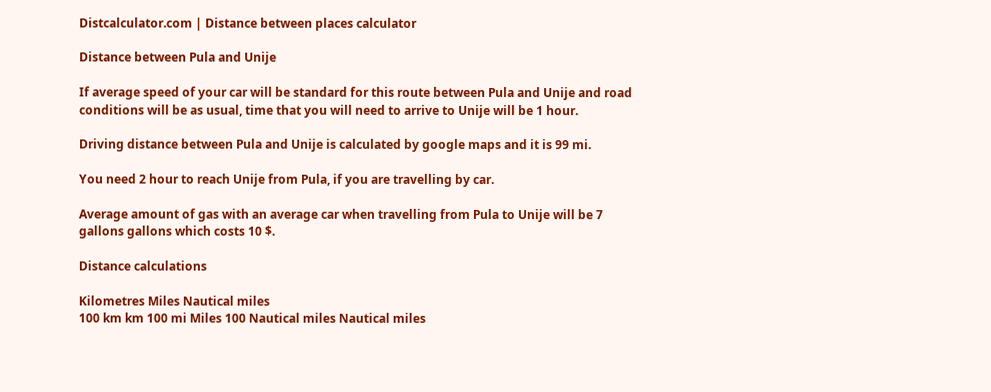Distcalculator.com | Distance between places calculator

Distance between Pula and Unije

If average speed of your car will be standard for this route between Pula and Unije and road conditions will be as usual, time that you will need to arrive to Unije will be 1 hour.

Driving distance between Pula and Unije is calculated by google maps and it is 99 mi.

You need 2 hour to reach Unije from Pula, if you are travelling by car.

Average amount of gas with an average car when travelling from Pula to Unije will be 7 gallons gallons which costs 10 $.

Distance calculations

Kilometres Miles Nautical miles
100 km km 100 mi Miles 100 Nautical miles Nautical miles